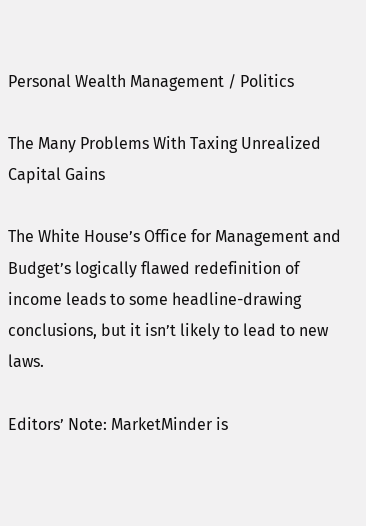Personal Wealth Management / Politics

The Many Problems With Taxing Unrealized Capital Gains

The White House’s Office for Management and Budget’s logically flawed redefinition of income leads to some headline-drawing conclusions, but it isn’t likely to lead to new laws.

Editors’ Note: MarketMinder is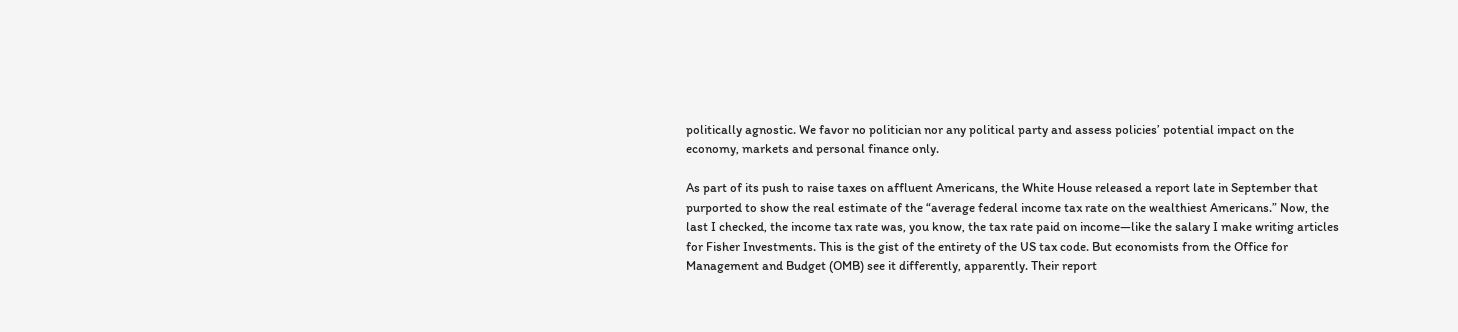politically agnostic. We favor no politician nor any political party and assess policies’ potential impact on the economy, markets and personal finance only.

As part of its push to raise taxes on affluent Americans, the White House released a report late in September that purported to show the real estimate of the “average federal income tax rate on the wealthiest Americans.” Now, the last I checked, the income tax rate was, you know, the tax rate paid on income—like the salary I make writing articles for Fisher Investments. This is the gist of the entirety of the US tax code. But economists from the Office for Management and Budget (OMB) see it differently, apparently. Their report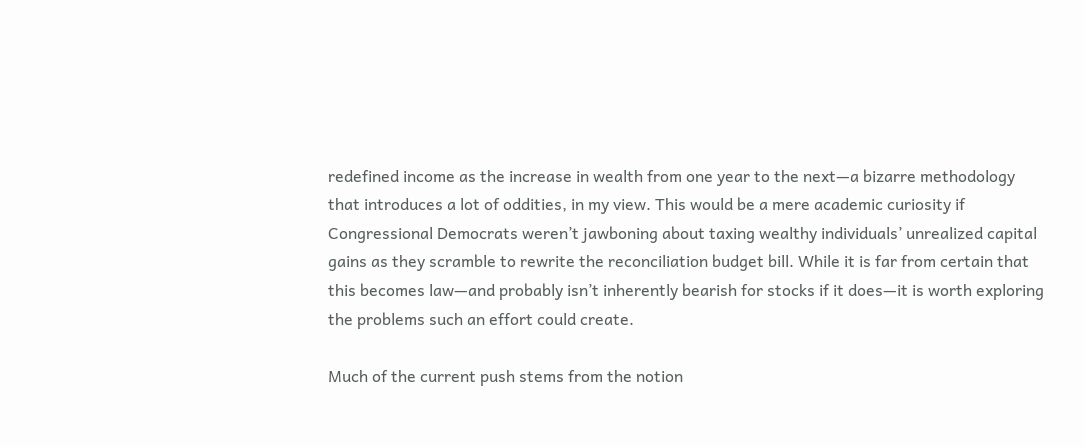redefined income as the increase in wealth from one year to the next—a bizarre methodology that introduces a lot of oddities, in my view. This would be a mere academic curiosity if Congressional Democrats weren’t jawboning about taxing wealthy individuals’ unrealized capital gains as they scramble to rewrite the reconciliation budget bill. While it is far from certain that this becomes law—and probably isn’t inherently bearish for stocks if it does—it is worth exploring the problems such an effort could create.

Much of the current push stems from the notion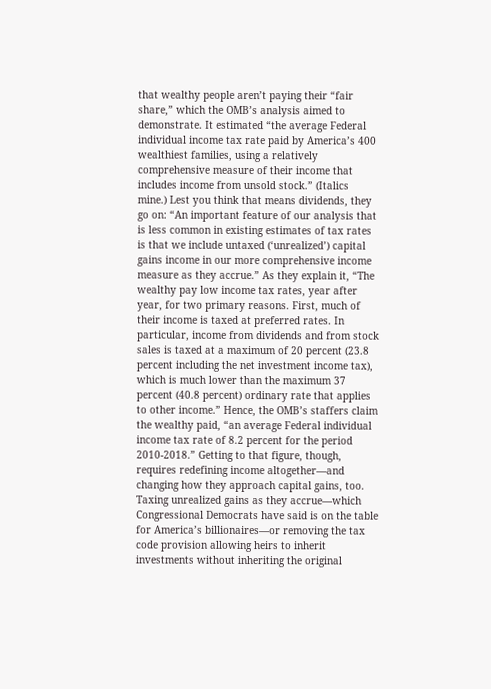that wealthy people aren’t paying their “fair share,” which the OMB’s analysis aimed to demonstrate. It estimated “the average Federal individual income tax rate paid by America’s 400 wealthiest families, using a relatively comprehensive measure of their income that includes income from unsold stock.” (Italics mine.) Lest you think that means dividends, they go on: “An important feature of our analysis that is less common in existing estimates of tax rates is that we include untaxed (‘unrealized’) capital gains income in our more comprehensive income measure as they accrue.” As they explain it, “The wealthy pay low income tax rates, year after year, for two primary reasons. First, much of their income is taxed at preferred rates. In particular, income from dividends and from stock sales is taxed at a maximum of 20 percent (23.8 percent including the net investment income tax), which is much lower than the maximum 37 percent (40.8 percent) ordinary rate that applies to other income.” Hence, the OMB’s staffers claim the wealthy paid, “an average Federal individual income tax rate of 8.2 percent for the period 2010-2018.” Getting to that figure, though, requires redefining income altogether—and changing how they approach capital gains, too. Taxing unrealized gains as they accrue—which Congressional Democrats have said is on the table for America’s billionaires—or removing the tax code provision allowing heirs to inherit investments without inheriting the original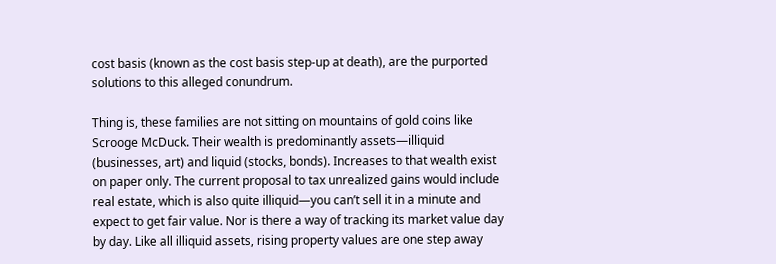cost basis (known as the cost basis step-up at death), are the purported solutions to this alleged conundrum.

Thing is, these families are not sitting on mountains of gold coins like Scrooge McDuck. Their wealth is predominantly assets—illiquid (businesses, art) and liquid (stocks, bonds). Increases to that wealth exist on paper only. The current proposal to tax unrealized gains would include real estate, which is also quite illiquid—you can’t sell it in a minute and expect to get fair value. Nor is there a way of tracking its market value day by day. Like all illiquid assets, rising property values are one step away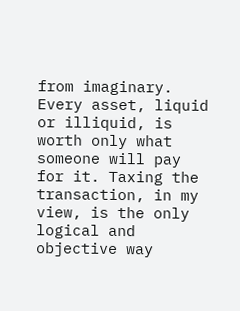from imaginary. Every asset, liquid or illiquid, is worth only what someone will pay for it. Taxing the transaction, in my view, is the only logical and objective way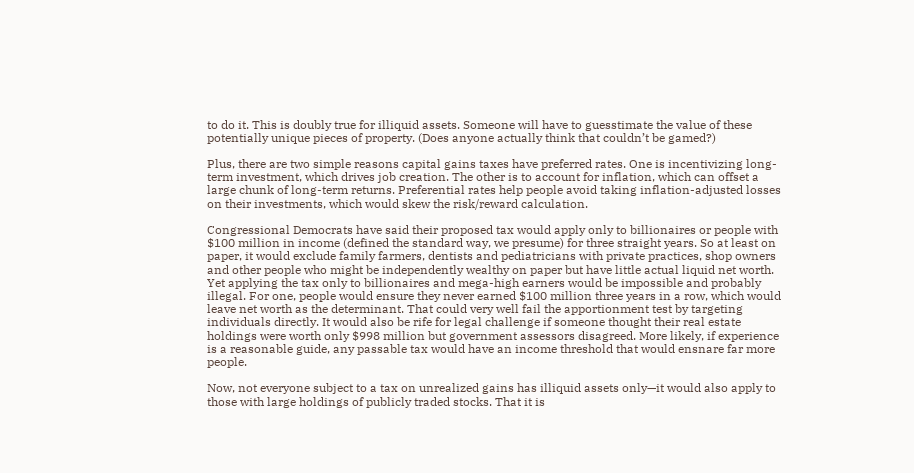to do it. This is doubly true for illiquid assets. Someone will have to guesstimate the value of these potentially unique pieces of property. (Does anyone actually think that couldn’t be gamed?)

Plus, there are two simple reasons capital gains taxes have preferred rates. One is incentivizing long-term investment, which drives job creation. The other is to account for inflation, which can offset a large chunk of long-term returns. Preferential rates help people avoid taking inflation-adjusted losses on their investments, which would skew the risk/reward calculation.

Congressional Democrats have said their proposed tax would apply only to billionaires or people with $100 million in income (defined the standard way, we presume) for three straight years. So at least on paper, it would exclude family farmers, dentists and pediatricians with private practices, shop owners and other people who might be independently wealthy on paper but have little actual liquid net worth. Yet applying the tax only to billionaires and mega-high earners would be impossible and probably illegal. For one, people would ensure they never earned $100 million three years in a row, which would leave net worth as the determinant. That could very well fail the apportionment test by targeting individuals directly. It would also be rife for legal challenge if someone thought their real estate holdings were worth only $998 million but government assessors disagreed. More likely, if experience is a reasonable guide, any passable tax would have an income threshold that would ensnare far more people.

Now, not everyone subject to a tax on unrealized gains has illiquid assets only—it would also apply to those with large holdings of publicly traded stocks. That it is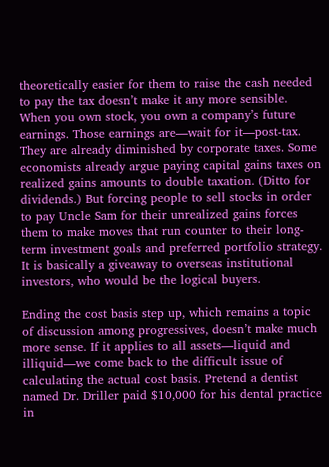theoretically easier for them to raise the cash needed to pay the tax doesn’t make it any more sensible. When you own stock, you own a company’s future earnings. Those earnings are—wait for it—post-tax. They are already diminished by corporate taxes. Some economists already argue paying capital gains taxes on realized gains amounts to double taxation. (Ditto for dividends.) But forcing people to sell stocks in order to pay Uncle Sam for their unrealized gains forces them to make moves that run counter to their long-term investment goals and preferred portfolio strategy. It is basically a giveaway to overseas institutional investors, who would be the logical buyers.

Ending the cost basis step up, which remains a topic of discussion among progressives, doesn’t make much more sense. If it applies to all assets—liquid and illiquid—we come back to the difficult issue of calculating the actual cost basis. Pretend a dentist named Dr. Driller paid $10,000 for his dental practice in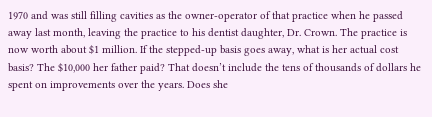1970 and was still filling cavities as the owner-operator of that practice when he passed away last month, leaving the practice to his dentist daughter, Dr. Crown. The practice is now worth about $1 million. If the stepped-up basis goes away, what is her actual cost basis? The $10,000 her father paid? That doesn’t include the tens of thousands of dollars he spent on improvements over the years. Does she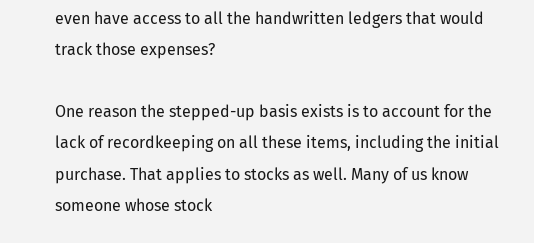even have access to all the handwritten ledgers that would track those expenses?

One reason the stepped-up basis exists is to account for the lack of recordkeeping on all these items, including the initial purchase. That applies to stocks as well. Many of us know someone whose stock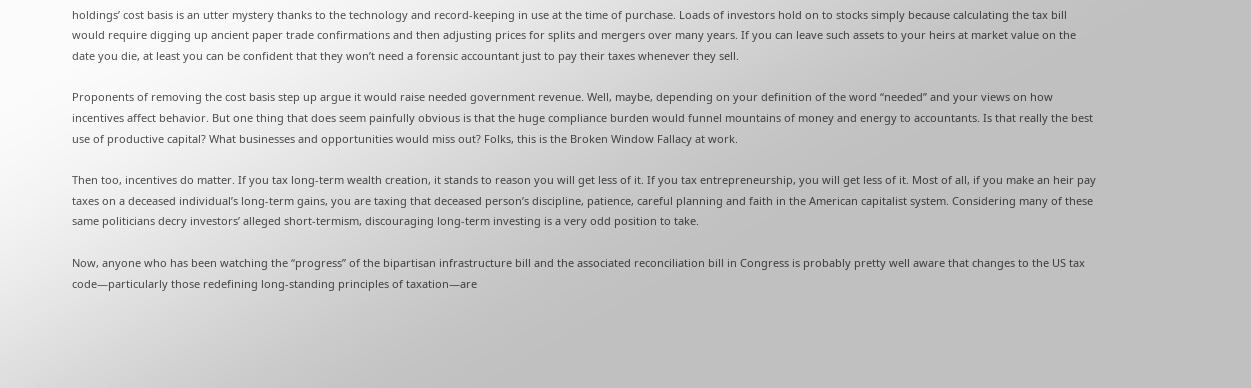holdings’ cost basis is an utter mystery thanks to the technology and record-keeping in use at the time of purchase. Loads of investors hold on to stocks simply because calculating the tax bill would require digging up ancient paper trade confirmations and then adjusting prices for splits and mergers over many years. If you can leave such assets to your heirs at market value on the date you die, at least you can be confident that they won’t need a forensic accountant just to pay their taxes whenever they sell.

Proponents of removing the cost basis step up argue it would raise needed government revenue. Well, maybe, depending on your definition of the word “needed” and your views on how incentives affect behavior. But one thing that does seem painfully obvious is that the huge compliance burden would funnel mountains of money and energy to accountants. Is that really the best use of productive capital? What businesses and opportunities would miss out? Folks, this is the Broken Window Fallacy at work.

Then too, incentives do matter. If you tax long-term wealth creation, it stands to reason you will get less of it. If you tax entrepreneurship, you will get less of it. Most of all, if you make an heir pay taxes on a deceased individual’s long-term gains, you are taxing that deceased person’s discipline, patience, careful planning and faith in the American capitalist system. Considering many of these same politicians decry investors’ alleged short-termism, discouraging long-term investing is a very odd position to take.

Now, anyone who has been watching the “progress” of the bipartisan infrastructure bill and the associated reconciliation bill in Congress is probably pretty well aware that changes to the US tax code—particularly those redefining long-standing principles of taxation—are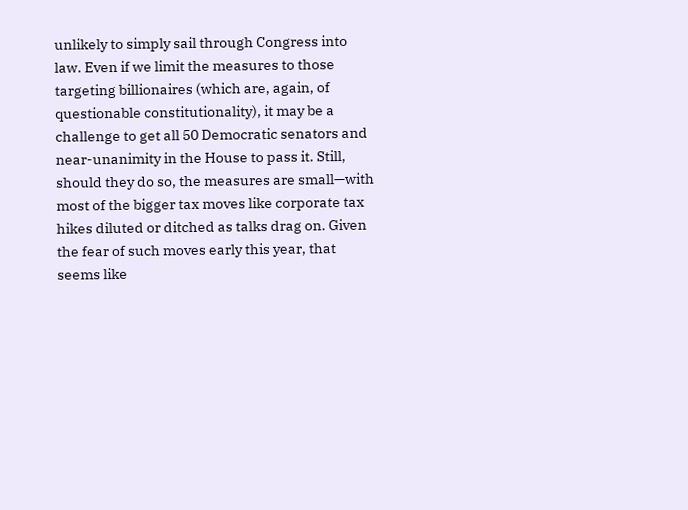unlikely to simply sail through Congress into law. Even if we limit the measures to those targeting billionaires (which are, again, of questionable constitutionality), it may be a challenge to get all 50 Democratic senators and near-unanimity in the House to pass it. Still, should they do so, the measures are small—with most of the bigger tax moves like corporate tax hikes diluted or ditched as talks drag on. Given the fear of such moves early this year, that seems like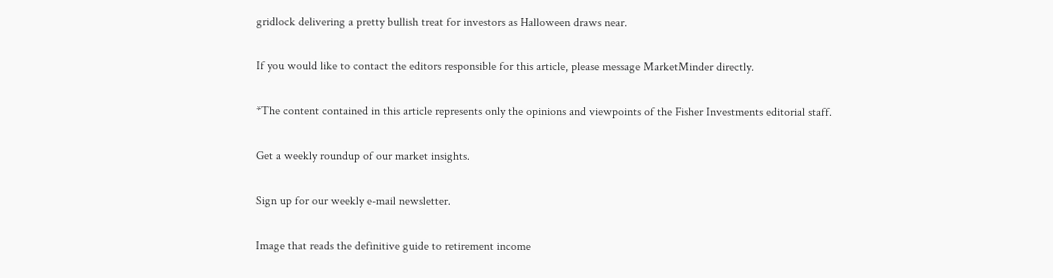gridlock delivering a pretty bullish treat for investors as Halloween draws near.

If you would like to contact the editors responsible for this article, please message MarketMinder directly.

*The content contained in this article represents only the opinions and viewpoints of the Fisher Investments editorial staff.

Get a weekly roundup of our market insights.

Sign up for our weekly e-mail newsletter.

Image that reads the definitive guide to retirement income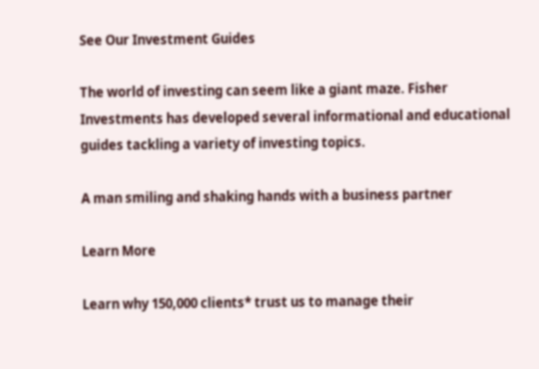See Our Investment Guides

The world of investing can seem like a giant maze. Fisher Investments has developed several informational and educational guides tackling a variety of investing topics.

A man smiling and shaking hands with a business partner

Learn More

Learn why 150,000 clients* trust us to manage their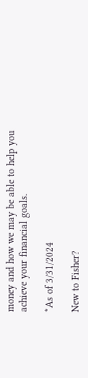money and how we may be able to help you achieve your financial goals.

*As of 3/31/2024

New to Fisher?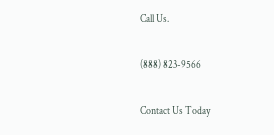Call Us.

(888) 823-9566

Contact Us Today